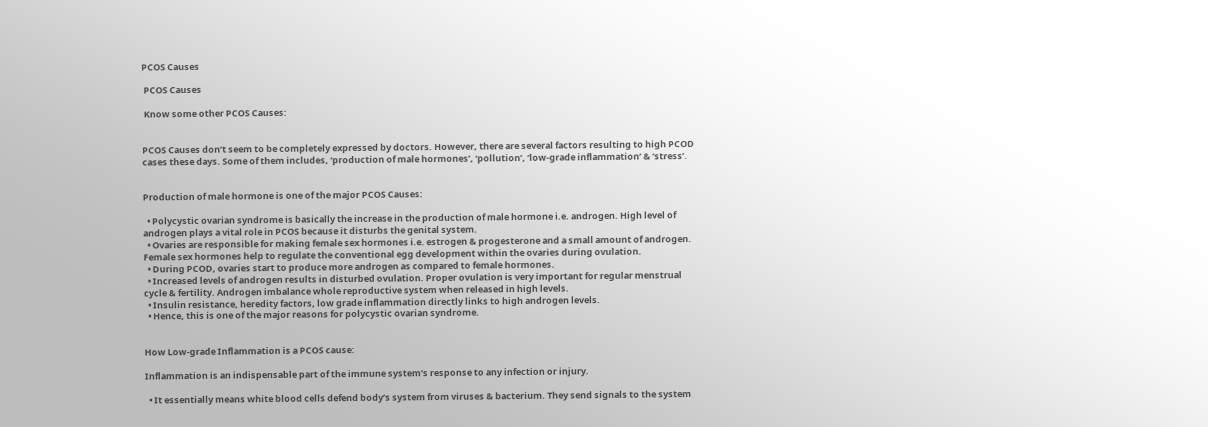PCOS Causes

 PCOS Causes

 Know some other PCOS Causes:


PCOS Causes don’t seem to be completely expressed by doctors. However, there are several factors resulting to high PCOD cases these days. Some of them includes, ‘production of male hormones’, ‘pollution’, ‘low-grade inflammation’ & ‘stress’.


Production of male hormone is one of the major PCOS Causes:

  • Polycystic ovarian syndrome is basically the increase in the production of male hormone i.e. androgen. High level of androgen plays a vital role in PCOS because it disturbs the genital system.
  • Ovaries are responsible for making female sex hormones i.e. estrogen & progesterone and a small amount of androgen. Female sex hormones help to regulate the conventional egg development within the ovaries during ovulation.
  • During PCOD, ovaries start to produce more androgen as compared to female hormones.
  • Increased levels of androgen results in disturbed ovulation. Proper ovulation is very important for regular menstrual cycle & fertility. Androgen imbalance whole reproductive system when released in high levels.
  • Insulin resistance, heredity factors, low grade inflammation directly links to high androgen levels.
  • Hence, this is one of the major reasons for polycystic ovarian syndrome.


How Low-grade Inflammation is a PCOS cause:

Inflammation is an indispensable part of the immune system’s response to any infection or injury.

  • It essentially means white blood cells defend body’s system from viruses & bacterium. They send signals to the system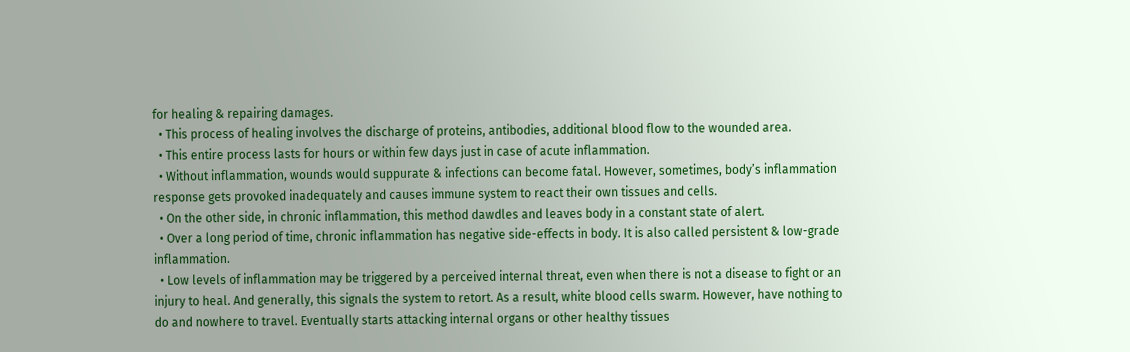for healing & repairing damages.
  • This process of healing involves the discharge of proteins, antibodies, additional blood flow to the wounded area.
  • This entire process lasts for hours or within few days just in case of acute inflammation.
  • Without inflammation, wounds would suppurate & infections can become fatal. However, sometimes, body’s inflammation response gets provoked inadequately and causes immune system to react their own tissues and cells.
  • On the other side, in chronic inflammation, this method dawdles and leaves body in a constant state of alert.
  • Over a long period of time, chronic inflammation has negative side-effects in body. It is also called persistent & low-grade inflammation.
  • Low levels of inflammation may be triggered by a perceived internal threat, even when there is not a disease to fight or an injury to heal. And generally, this signals the system to retort. As a result, white blood cells swarm. However, have nothing to do and nowhere to travel. Eventually starts attacking internal organs or other healthy tissues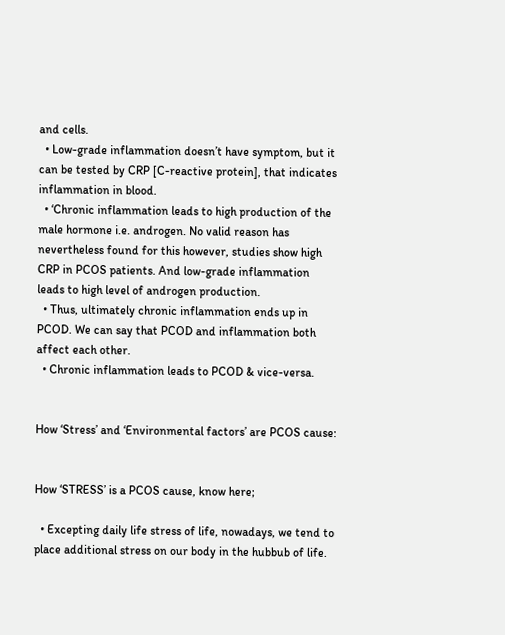and cells.
  • Low-grade inflammation doesn’t have symptom, but it can be tested by CRP [C-reactive protein], that indicates inflammation in blood.
  • ‘Chronic inflammation leads to high production of the male hormone i.e. androgen. No valid reason has nevertheless found for this however, studies show high CRP in PCOS patients. And low-grade inflammation leads to high level of androgen production.
  • Thus, ultimately chronic inflammation ends up in PCOD. We can say that PCOD and inflammation both affect each other.
  • Chronic inflammation leads to PCOD & vice-versa.


How ‘Stress’ and ‘Environmental factors’ are PCOS cause:


How ‘STRESS’ is a PCOS cause, know here;

  • Excepting daily life stress of life, nowadays, we tend to place additional stress on our body in the hubbub of life.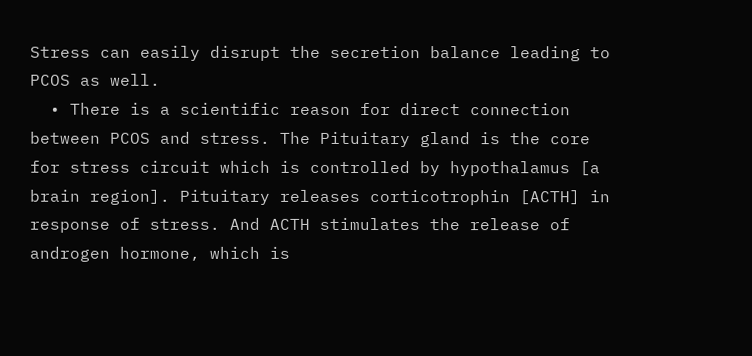Stress can easily disrupt the secretion balance leading to PCOS as well.
  • There is a scientific reason for direct connection between PCOS and stress. The Pituitary gland is the core for stress circuit which is controlled by hypothalamus [a brain region]. Pituitary releases corticotrophin [ACTH] in response of stress. And ACTH stimulates the release of androgen hormone, which is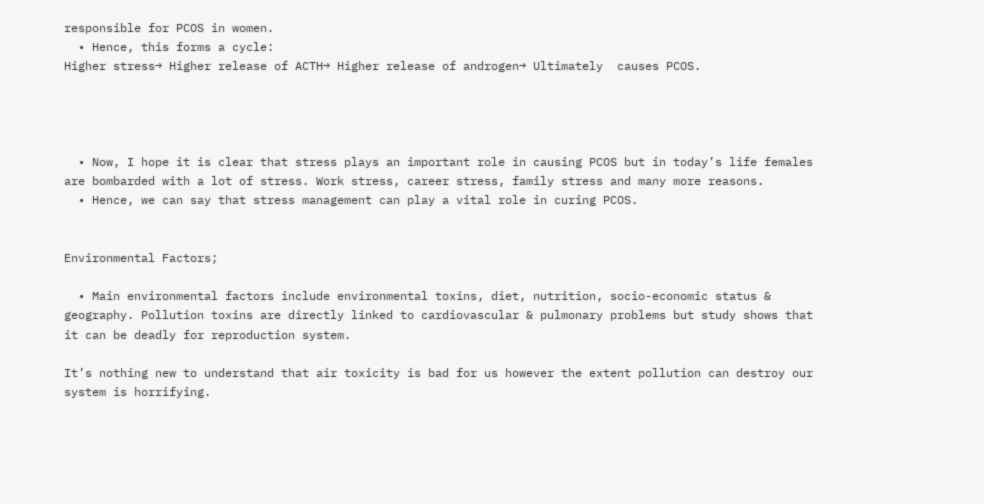responsible for PCOS in women.
  • Hence, this forms a cycle:
Higher stress→ Higher release of ACTH→ Higher release of androgen→ Ultimately  causes PCOS.




  • Now, I hope it is clear that stress plays an important role in causing PCOS but in today’s life females are bombarded with a lot of stress. Work stress, career stress, family stress and many more reasons.
  • Hence, we can say that stress management can play a vital role in curing PCOS.


Environmental Factors;

  • Main environmental factors include environmental toxins, diet, nutrition, socio-economic status & geography. Pollution toxins are directly linked to cardiovascular & pulmonary problems but study shows that it can be deadly for reproduction system.

It’s nothing new to understand that air toxicity is bad for us however the extent pollution can destroy our system is horrifying.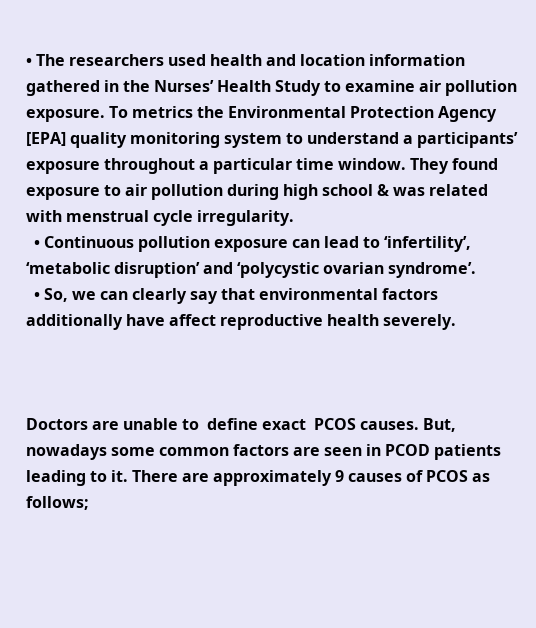• The researchers used health and location information gathered in the Nurses’ Health Study to examine air pollution exposure. To metrics the Environmental Protection Agency [EPA] quality monitoring system to understand a participants’ exposure throughout a particular time window. They found exposure to air pollution during high school & was related with menstrual cycle irregularity.
  • Continuous pollution exposure can lead to ‘infertility’, ‘metabolic disruption’ and ‘polycystic ovarian syndrome’.
  • So, we can clearly say that environmental factors additionally have affect reproductive health severely.



Doctors are unable to  define exact  PCOS causes. But, nowadays some common factors are seen in PCOD patients leading to it. There are approximately 9 causes of PCOS as follows;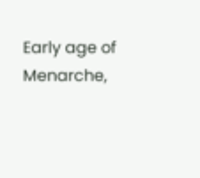Early age of Menarche,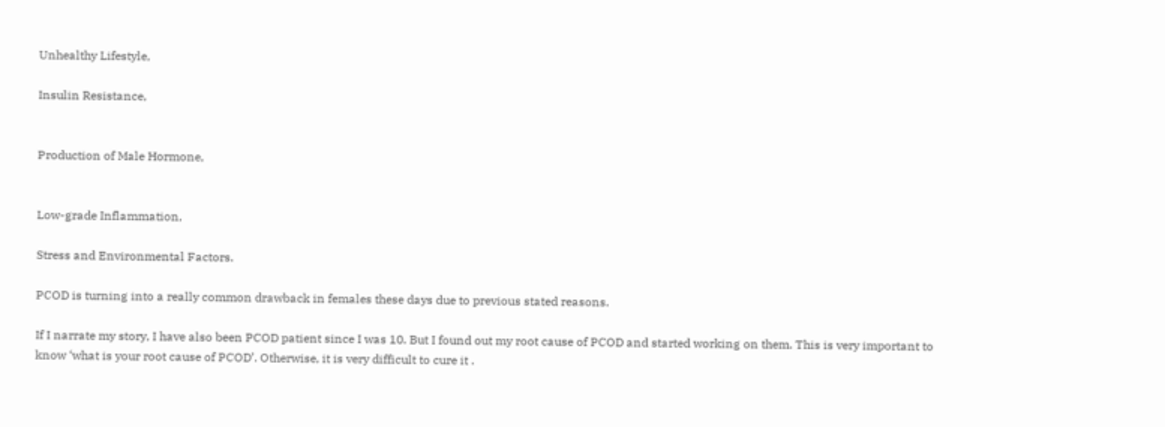Unhealthy Lifestyle,

Insulin Resistance,


Production of Male Hormone,


Low-grade Inflammation,

Stress and Environmental Factors.

PCOD is turning into a really common drawback in females these days due to previous stated reasons.

If I narrate my story, I have also been PCOD patient since I was 10. But I found out my root cause of PCOD and started working on them. This is very important to know ‘what is your root cause of PCOD’. Otherwise, it is very difficult to cure it .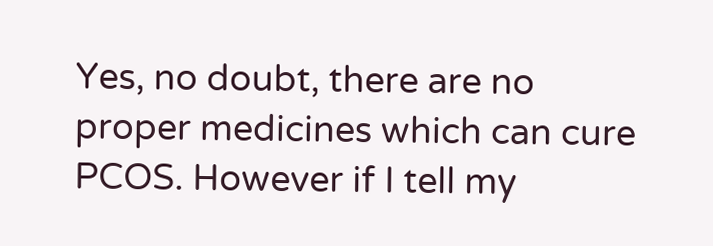Yes, no doubt, there are no proper medicines which can cure  PCOS. However if I tell my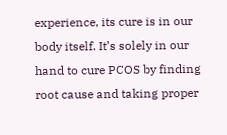experience, its cure is in our body itself. It’s solely in our hand to cure PCOS by finding root cause and taking proper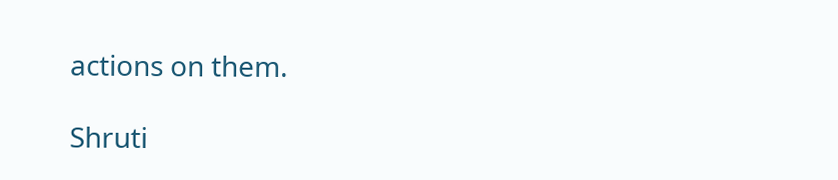actions on them.

Shruti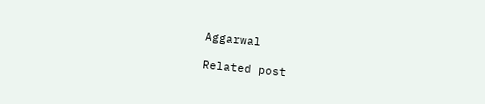Aggarwal

Related post